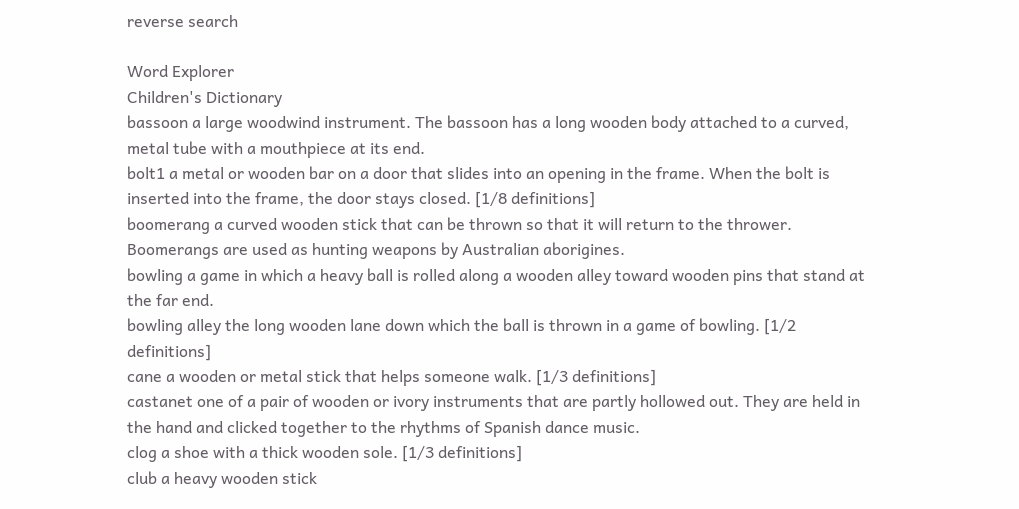reverse search

Word Explorer
Children's Dictionary
bassoon a large woodwind instrument. The bassoon has a long wooden body attached to a curved, metal tube with a mouthpiece at its end.
bolt1 a metal or wooden bar on a door that slides into an opening in the frame. When the bolt is inserted into the frame, the door stays closed. [1/8 definitions]
boomerang a curved wooden stick that can be thrown so that it will return to the thrower. Boomerangs are used as hunting weapons by Australian aborigines.
bowling a game in which a heavy ball is rolled along a wooden alley toward wooden pins that stand at the far end.
bowling alley the long wooden lane down which the ball is thrown in a game of bowling. [1/2 definitions]
cane a wooden or metal stick that helps someone walk. [1/3 definitions]
castanet one of a pair of wooden or ivory instruments that are partly hollowed out. They are held in the hand and clicked together to the rhythms of Spanish dance music.
clog a shoe with a thick wooden sole. [1/3 definitions]
club a heavy wooden stick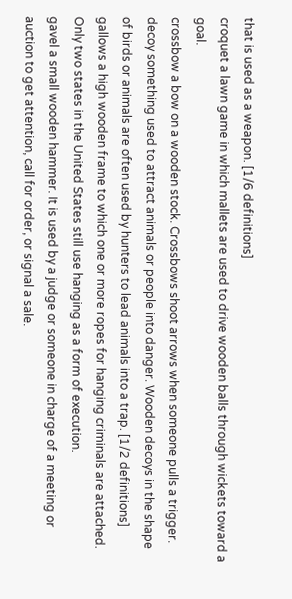that is used as a weapon. [1/6 definitions]
croquet a lawn game in which mallets are used to drive wooden balls through wickets toward a goal.
crossbow a bow on a wooden stock. Crossbows shoot arrows when someone pulls a trigger.
decoy something used to attract animals or people into danger. Wooden decoys in the shape of birds or animals are often used by hunters to lead animals into a trap. [1/2 definitions]
gallows a high wooden frame to which one or more ropes for hanging criminals are attached. Only two states in the United States still use hanging as a form of execution.
gavel a small wooden hammer. It is used by a judge or someone in charge of a meeting or auction to get attention, call for order, or signal a sale.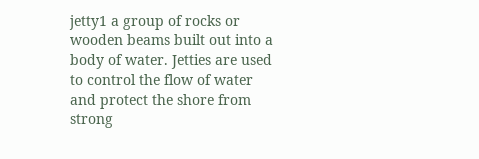jetty1 a group of rocks or wooden beams built out into a body of water. Jetties are used to control the flow of water and protect the shore from strong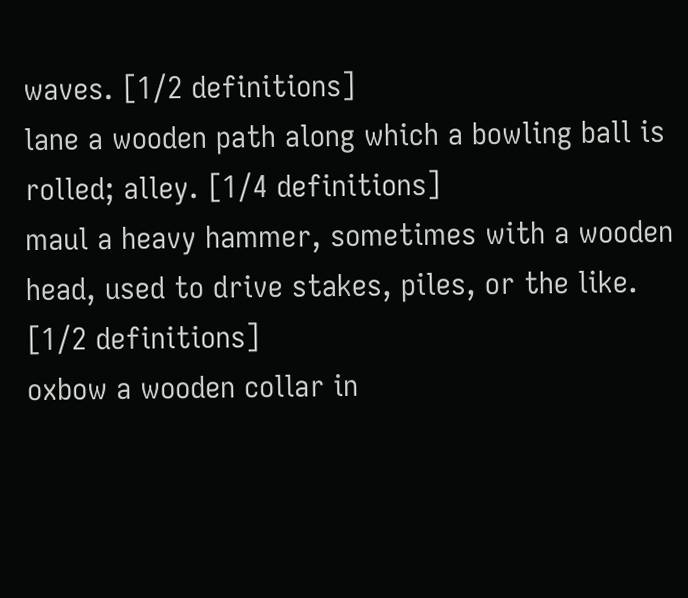waves. [1/2 definitions]
lane a wooden path along which a bowling ball is rolled; alley. [1/4 definitions]
maul a heavy hammer, sometimes with a wooden head, used to drive stakes, piles, or the like. [1/2 definitions]
oxbow a wooden collar in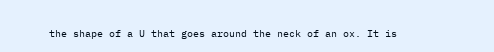the shape of a U that goes around the neck of an ox. It is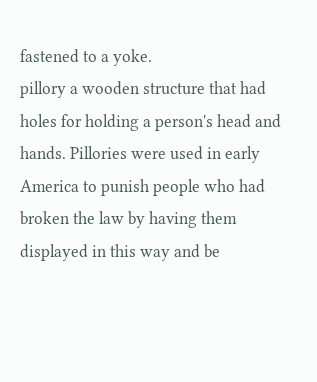fastened to a yoke.
pillory a wooden structure that had holes for holding a person's head and hands. Pillories were used in early America to punish people who had broken the law by having them displayed in this way and be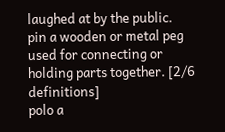laughed at by the public.
pin a wooden or metal peg used for connecting or holding parts together. [2/6 definitions]
polo a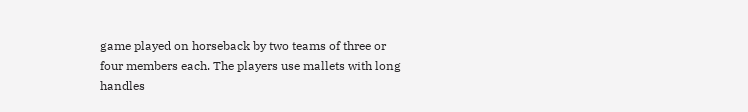game played on horseback by two teams of three or four members each. The players use mallets with long handles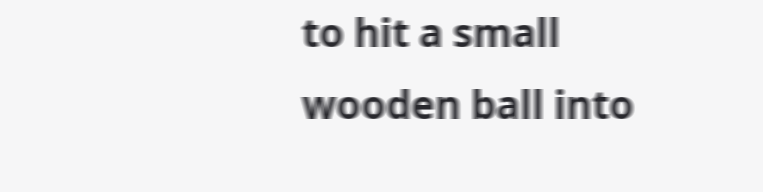to hit a small wooden ball into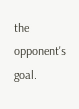the opponent's goal.